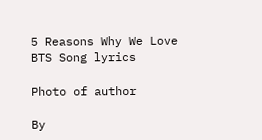5 Reasons Why We Love BTS Song lyrics

Photo of author

By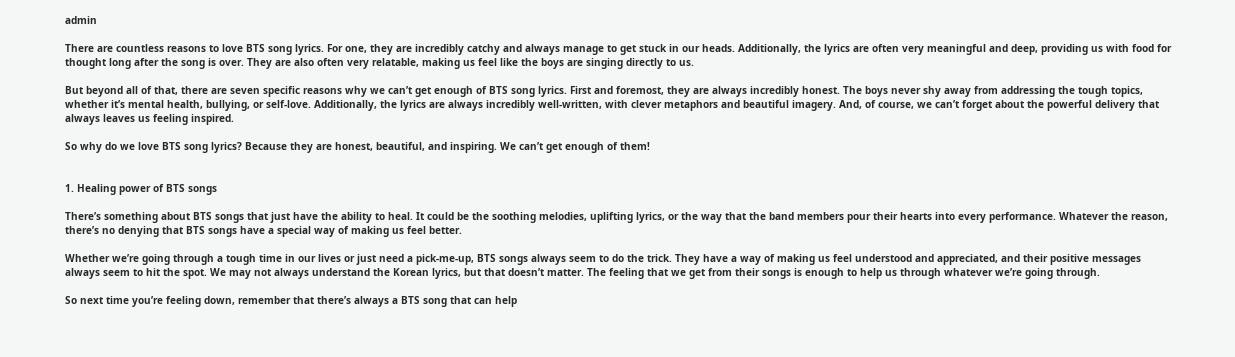admin

There are countless reasons to love BTS song lyrics. For one, they are incredibly catchy and always manage to get stuck in our heads. Additionally, the lyrics are often very meaningful and deep, providing us with food for thought long after the song is over. They are also often very relatable, making us feel like the boys are singing directly to us.

But beyond all of that, there are seven specific reasons why we can’t get enough of BTS song lyrics. First and foremost, they are always incredibly honest. The boys never shy away from addressing the tough topics, whether it’s mental health, bullying, or self-love. Additionally, the lyrics are always incredibly well-written, with clever metaphors and beautiful imagery. And, of course, we can’t forget about the powerful delivery that always leaves us feeling inspired.

So why do we love BTS song lyrics? Because they are honest, beautiful, and inspiring. We can’t get enough of them!


1. Healing power of BTS songs

There’s something about BTS songs that just have the ability to heal. It could be the soothing melodies, uplifting lyrics, or the way that the band members pour their hearts into every performance. Whatever the reason, there’s no denying that BTS songs have a special way of making us feel better.

Whether we’re going through a tough time in our lives or just need a pick-me-up, BTS songs always seem to do the trick. They have a way of making us feel understood and appreciated, and their positive messages always seem to hit the spot. We may not always understand the Korean lyrics, but that doesn’t matter. The feeling that we get from their songs is enough to help us through whatever we’re going through.

So next time you’re feeling down, remember that there’s always a BTS song that can help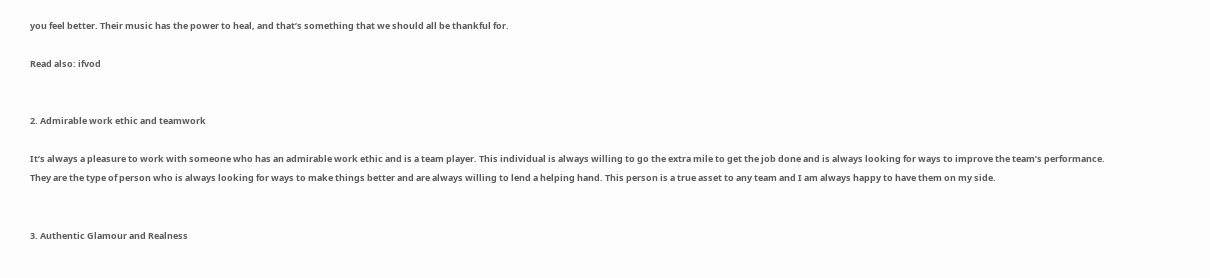you feel better. Their music has the power to heal, and that’s something that we should all be thankful for.

Read also: ifvod


2. Admirable work ethic and teamwork

It’s always a pleasure to work with someone who has an admirable work ethic and is a team player. This individual is always willing to go the extra mile to get the job done and is always looking for ways to improve the team’s performance. They are the type of person who is always looking for ways to make things better and are always willing to lend a helping hand. This person is a true asset to any team and I am always happy to have them on my side.


3. Authentic Glamour and Realness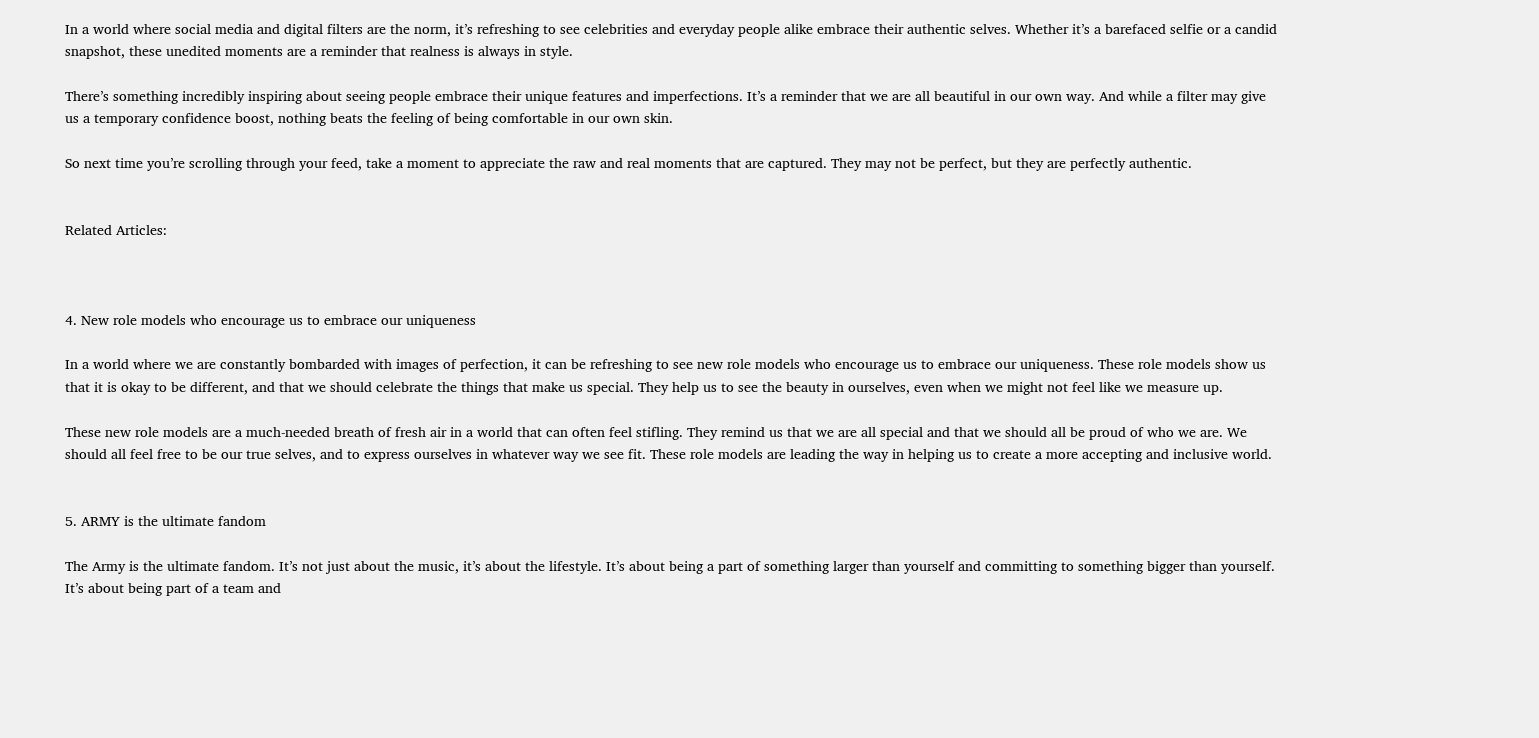In a world where social media and digital filters are the norm, it’s refreshing to see celebrities and everyday people alike embrace their authentic selves. Whether it’s a barefaced selfie or a candid snapshot, these unedited moments are a reminder that realness is always in style.

There’s something incredibly inspiring about seeing people embrace their unique features and imperfections. It’s a reminder that we are all beautiful in our own way. And while a filter may give us a temporary confidence boost, nothing beats the feeling of being comfortable in our own skin.

So next time you’re scrolling through your feed, take a moment to appreciate the raw and real moments that are captured. They may not be perfect, but they are perfectly authentic.


Related Articles:



4. New role models who encourage us to embrace our uniqueness

In a world where we are constantly bombarded with images of perfection, it can be refreshing to see new role models who encourage us to embrace our uniqueness. These role models show us that it is okay to be different, and that we should celebrate the things that make us special. They help us to see the beauty in ourselves, even when we might not feel like we measure up.

These new role models are a much-needed breath of fresh air in a world that can often feel stifling. They remind us that we are all special and that we should all be proud of who we are. We should all feel free to be our true selves, and to express ourselves in whatever way we see fit. These role models are leading the way in helping us to create a more accepting and inclusive world.


5. ARMY is the ultimate fandom

The Army is the ultimate fandom. It’s not just about the music, it’s about the lifestyle. It’s about being a part of something larger than yourself and committing to something bigger than yourself. It’s about being part of a team and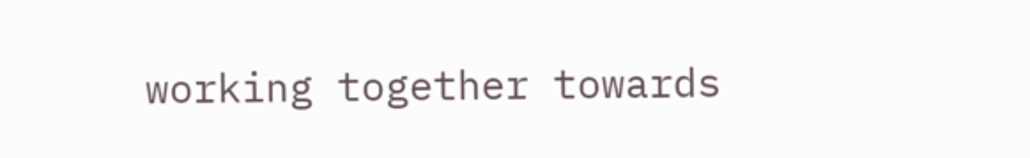working together towards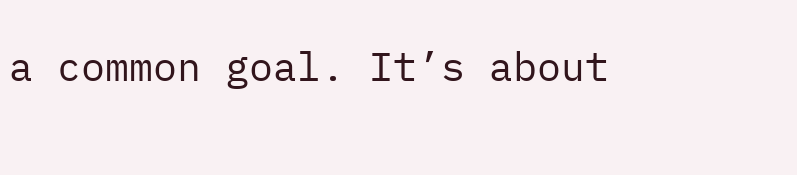a common goal. It’s about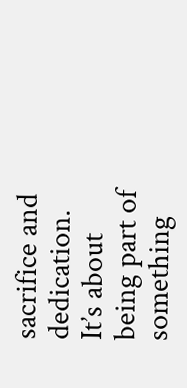sacrifice and dedication. It’s about being part of something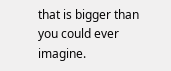that is bigger than you could ever imagine.